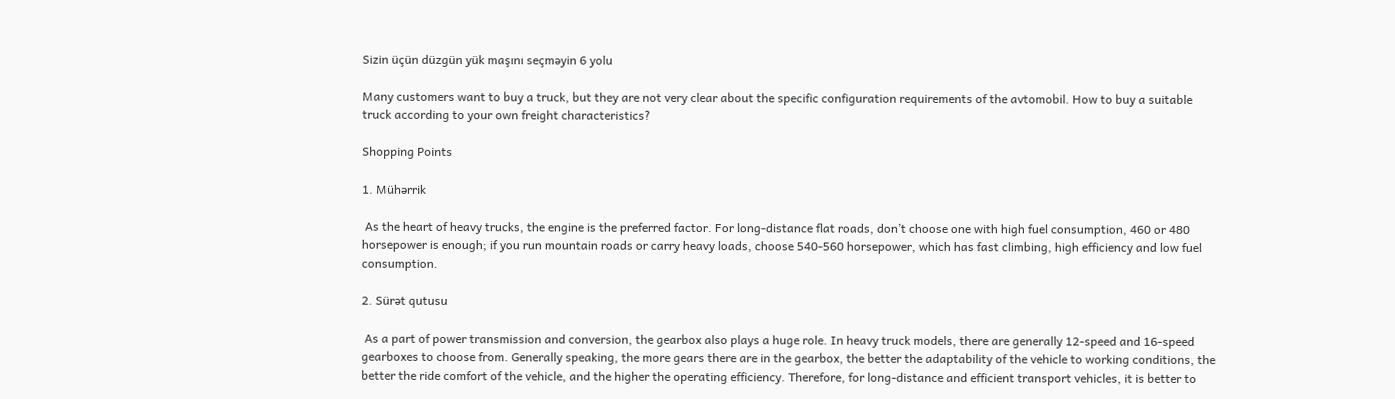Sizin üçün düzgün yük maşını seçməyin 6 yolu

Many customers want to buy a truck, but they are not very clear about the specific configuration requirements of the avtomobil. How to buy a suitable truck according to your own freight characteristics?

Shopping Points

1. Mühərrik

 As the heart of heavy trucks, the engine is the preferred factor. For long-distance flat roads, don’t choose one with high fuel consumption, 460 or 480 horsepower is enough; if you run mountain roads or carry heavy loads, choose 540-560 horsepower, which has fast climbing, high efficiency and low fuel consumption.

2. Sürət qutusu

 As a part of power transmission and conversion, the gearbox also plays a huge role. In heavy truck models, there are generally 12-speed and 16-speed gearboxes to choose from. Generally speaking, the more gears there are in the gearbox, the better the adaptability of the vehicle to working conditions, the better the ride comfort of the vehicle, and the higher the operating efficiency. Therefore, for long-distance and efficient transport vehicles, it is better to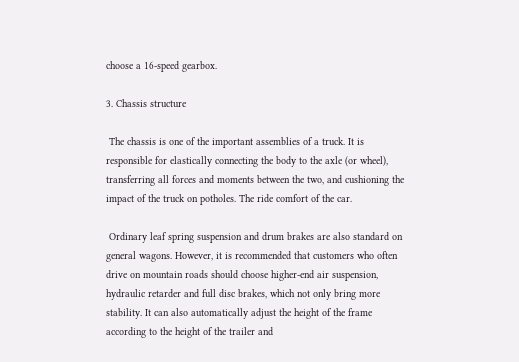choose a 16-speed gearbox.

3. Chassis structure

 The chassis is one of the important assemblies of a truck. It is responsible for elastically connecting the body to the axle (or wheel), transferring all forces and moments between the two, and cushioning the impact of the truck on potholes. The ride comfort of the car.

 Ordinary leaf spring suspension and drum brakes are also standard on general wagons. However, it is recommended that customers who often drive on mountain roads should choose higher-end air suspension, hydraulic retarder and full disc brakes, which not only bring more stability. It can also automatically adjust the height of the frame according to the height of the trailer and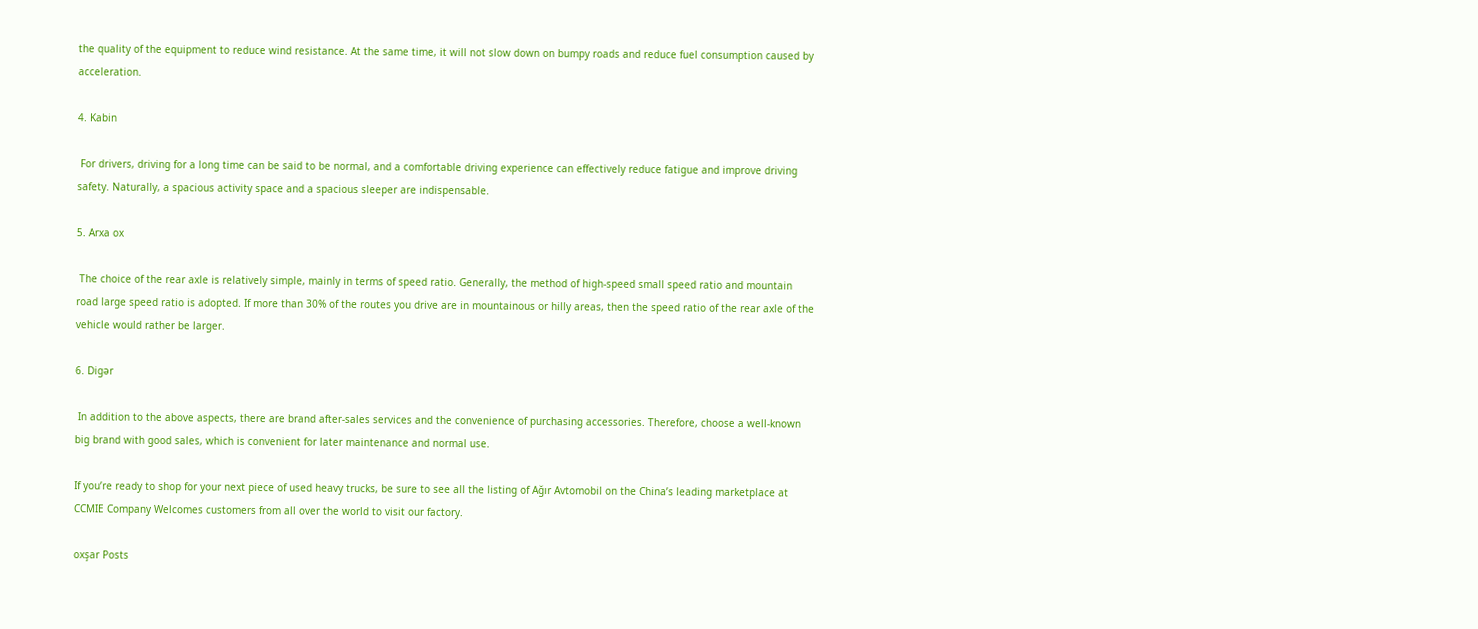the quality of the equipment to reduce wind resistance. At the same time, it will not slow down on bumpy roads and reduce fuel consumption caused by acceleration.

4. Kabin

 For drivers, driving for a long time can be said to be normal, and a comfortable driving experience can effectively reduce fatigue and improve driving safety. Naturally, a spacious activity space and a spacious sleeper are indispensable.

5. Arxa ox

 The choice of the rear axle is relatively simple, mainly in terms of speed ratio. Generally, the method of high-speed small speed ratio and mountain road large speed ratio is adopted. If more than 30% of the routes you drive are in mountainous or hilly areas, then the speed ratio of the rear axle of the vehicle would rather be larger.

6. Digər

 In addition to the above aspects, there are brand after-sales services and the convenience of purchasing accessories. Therefore, choose a well-known big brand with good sales, which is convenient for later maintenance and normal use.

If you’re ready to shop for your next piece of used heavy trucks, be sure to see all the listing of Ağır Avtomobil on the China’s leading marketplace at CCMIE Company Welcomes customers from all over the world to visit our factory.

oxşar Posts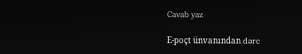Cavab yaz

E-poçt ünvanından dərc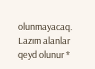olunmayacaq. Lazım alanlar qeyd olunur *